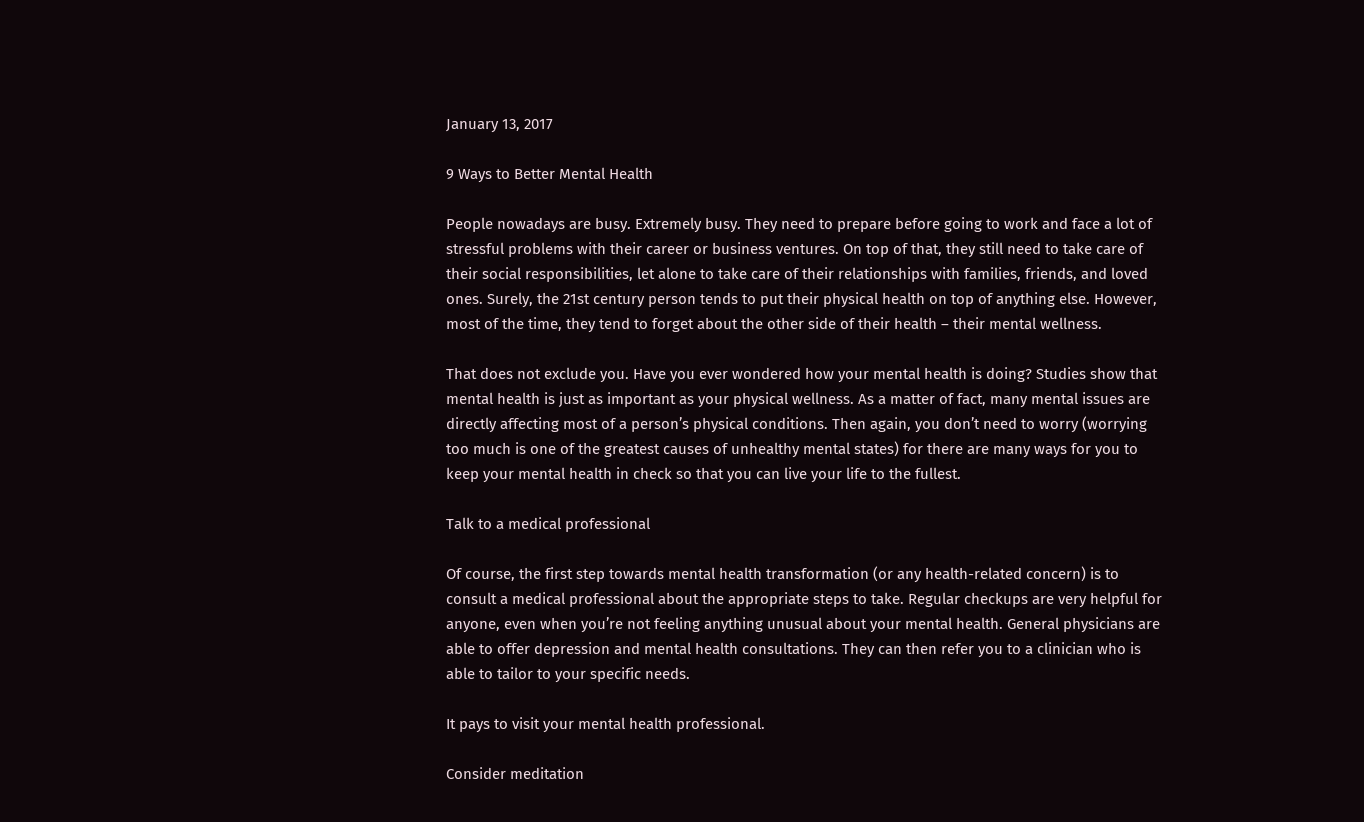January 13, 2017

9 Ways to Better Mental Health

People nowadays are busy. Extremely busy. They need to prepare before going to work and face a lot of stressful problems with their career or business ventures. On top of that, they still need to take care of their social responsibilities, let alone to take care of their relationships with families, friends, and loved ones. Surely, the 21st century person tends to put their physical health on top of anything else. However, most of the time, they tend to forget about the other side of their health – their mental wellness.

That does not exclude you. Have you ever wondered how your mental health is doing? Studies show that mental health is just as important as your physical wellness. As a matter of fact, many mental issues are directly affecting most of a person’s physical conditions. Then again, you don’t need to worry (worrying too much is one of the greatest causes of unhealthy mental states) for there are many ways for you to keep your mental health in check so that you can live your life to the fullest.

Talk to a medical professional

Of course, the first step towards mental health transformation (or any health-related concern) is to consult a medical professional about the appropriate steps to take. Regular checkups are very helpful for anyone, even when you’re not feeling anything unusual about your mental health. General physicians are able to offer depression and mental health consultations. They can then refer you to a clinician who is able to tailor to your specific needs.

It pays to visit your mental health professional.

Consider meditation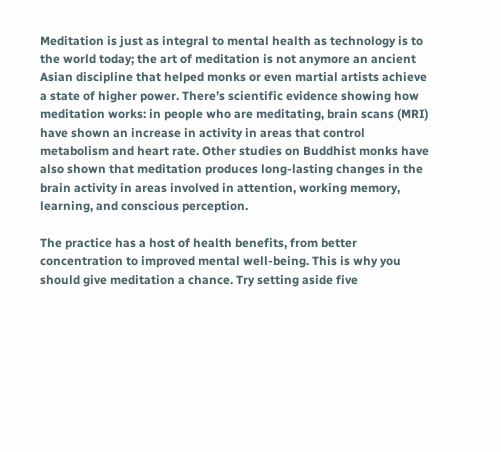Meditation is just as integral to mental health as technology is to the world today; the art of meditation is not anymore an ancient Asian discipline that helped monks or even martial artists achieve a state of higher power. There’s scientific evidence showing how meditation works: in people who are meditating, brain scans (MRI) have shown an increase in activity in areas that control metabolism and heart rate. Other studies on Buddhist monks have also shown that meditation produces long-lasting changes in the brain activity in areas involved in attention, working memory, learning, and conscious perception.

The practice has a host of health benefits, from better concentration to improved mental well-being. This is why you should give meditation a chance. Try setting aside five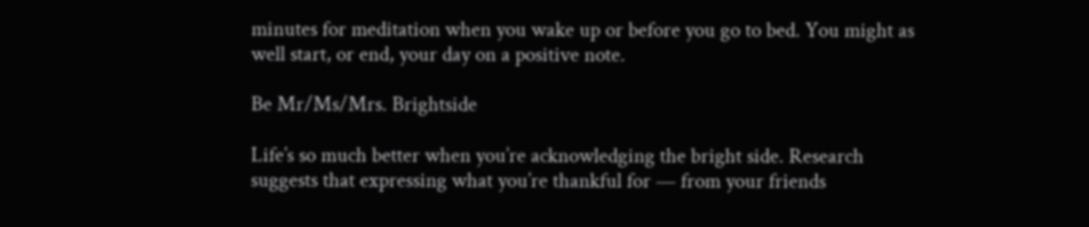minutes for meditation when you wake up or before you go to bed. You might as well start, or end, your day on a positive note.

Be Mr/Ms/Mrs. Brightside

Life’s so much better when you’re acknowledging the bright side. Research suggests that expressing what you’re thankful for — from your friends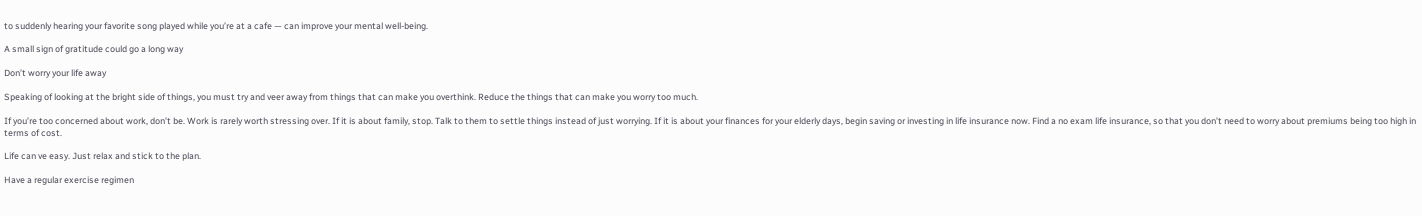to suddenly hearing your favorite song played while you’re at a cafe — can improve your mental well-being.

A small sign of gratitude could go a long way

Don’t worry your life away

Speaking of looking at the bright side of things, you must try and veer away from things that can make you overthink. Reduce the things that can make you worry too much.

If you’re too concerned about work, don’t be. Work is rarely worth stressing over. If it is about family, stop. Talk to them to settle things instead of just worrying. If it is about your finances for your elderly days, begin saving or investing in life insurance now. Find a no exam life insurance, so that you don’t need to worry about premiums being too high in terms of cost.

Life can ve easy. Just relax and stick to the plan.

Have a regular exercise regimen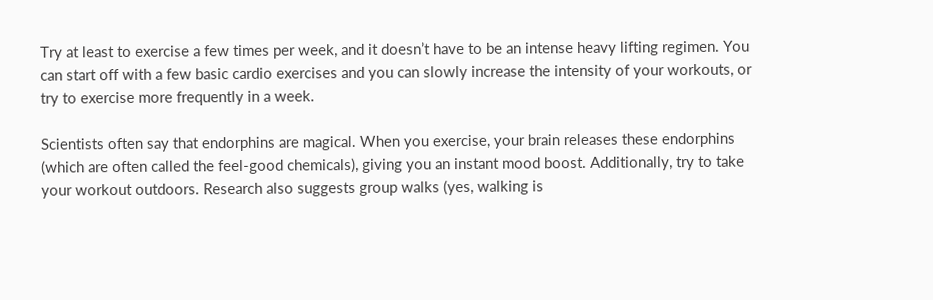Try at least to exercise a few times per week, and it doesn’t have to be an intense heavy lifting regimen. You can start off with a few basic cardio exercises and you can slowly increase the intensity of your workouts, or try to exercise more frequently in a week.

Scientists often say that endorphins are magical. When you exercise, your brain releases these endorphins (which are often called the feel-good chemicals), giving you an instant mood boost. Additionally, try to take your workout outdoors. Research also suggests group walks (yes, walking is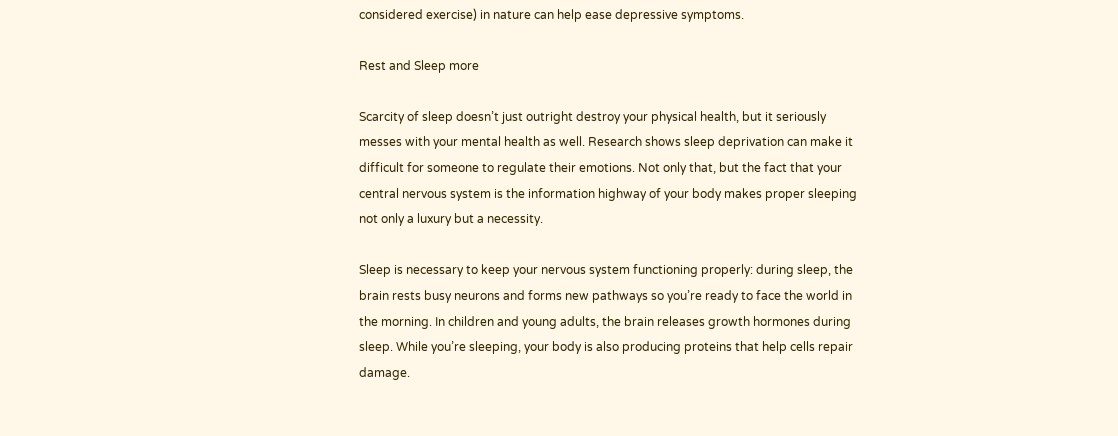considered exercise) in nature can help ease depressive symptoms.

Rest and Sleep more

Scarcity of sleep doesn’t just outright destroy your physical health, but it seriously messes with your mental health as well. Research shows sleep deprivation can make it difficult for someone to regulate their emotions. Not only that, but the fact that your central nervous system is the information highway of your body makes proper sleeping not only a luxury but a necessity.

Sleep is necessary to keep your nervous system functioning properly: during sleep, the brain rests busy neurons and forms new pathways so you’re ready to face the world in the morning. In children and young adults, the brain releases growth hormones during sleep. While you’re sleeping, your body is also producing proteins that help cells repair damage.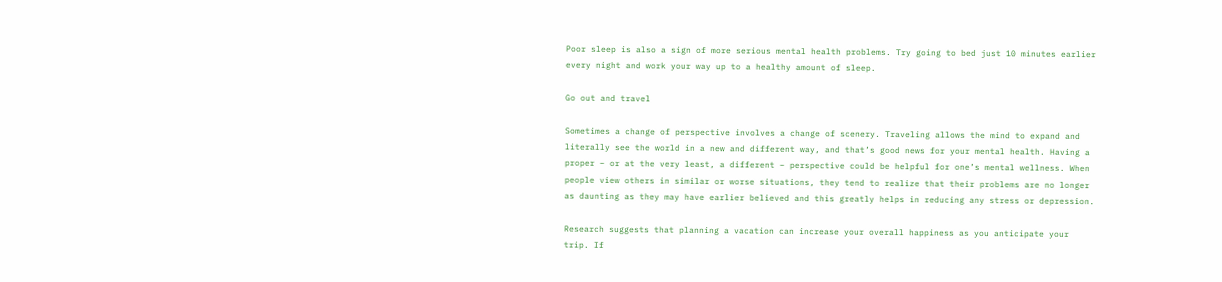Poor sleep is also a sign of more serious mental health problems. Try going to bed just 10 minutes earlier every night and work your way up to a healthy amount of sleep.

Go out and travel

Sometimes a change of perspective involves a change of scenery. Traveling allows the mind to expand and literally see the world in a new and different way, and that’s good news for your mental health. Having a proper – or at the very least, a different – perspective could be helpful for one’s mental wellness. When people view others in similar or worse situations, they tend to realize that their problems are no longer as daunting as they may have earlier believed and this greatly helps in reducing any stress or depression.

Research suggests that planning a vacation can increase your overall happiness as you anticipate your trip. If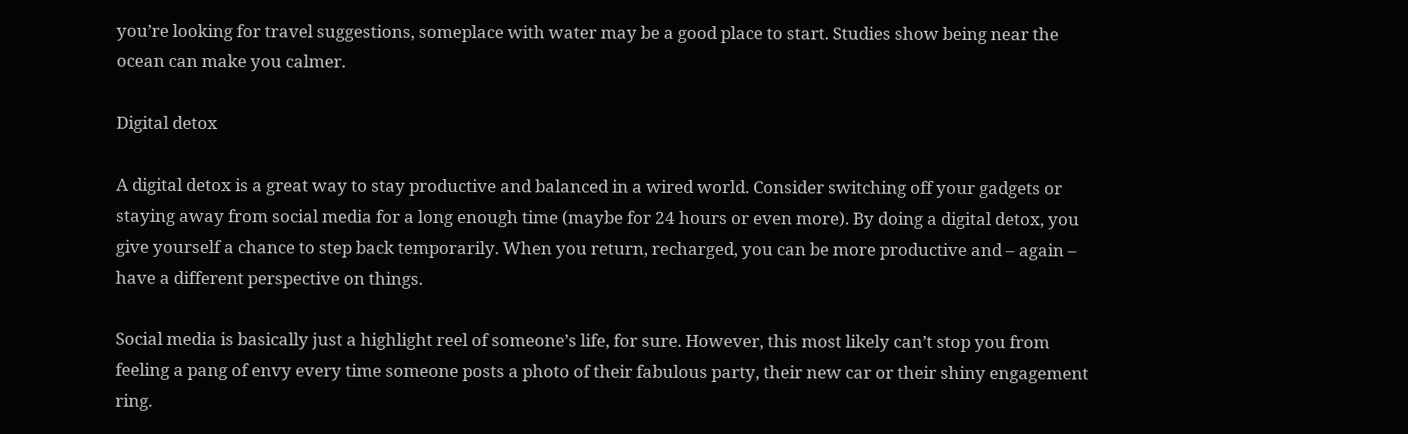you’re looking for travel suggestions, someplace with water may be a good place to start. Studies show being near the ocean can make you calmer.

Digital detox

A digital detox is a great way to stay productive and balanced in a wired world. Consider switching off your gadgets or staying away from social media for a long enough time (maybe for 24 hours or even more). By doing a digital detox, you give yourself a chance to step back temporarily. When you return, recharged, you can be more productive and – again – have a different perspective on things.

Social media is basically just a highlight reel of someone’s life, for sure. However, this most likely can’t stop you from feeling a pang of envy every time someone posts a photo of their fabulous party, their new car or their shiny engagement ring.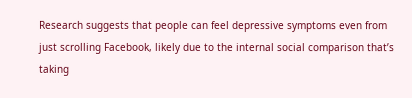Research suggests that people can feel depressive symptoms even from just scrolling Facebook, likely due to the internal social comparison that’s taking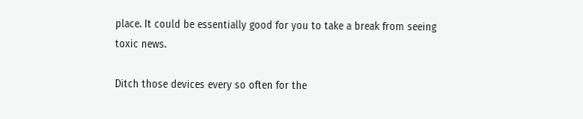place. It could be essentially good for you to take a break from seeing toxic news.

Ditch those devices every so often for the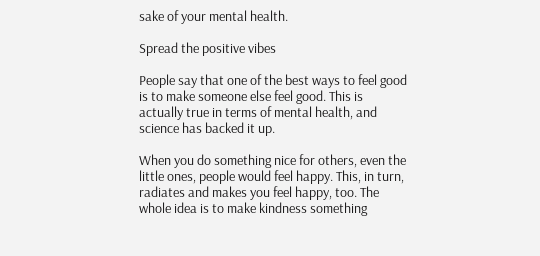sake of your mental health.

Spread the positive vibes

People say that one of the best ways to feel good is to make someone else feel good. This is actually true in terms of mental health, and science has backed it up.

When you do something nice for others, even the little ones, people would feel happy. This, in turn, radiates and makes you feel happy, too. The whole idea is to make kindness something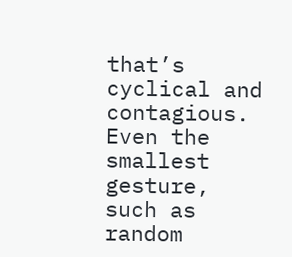that’s cyclical and contagious. Even the smallest gesture, such as random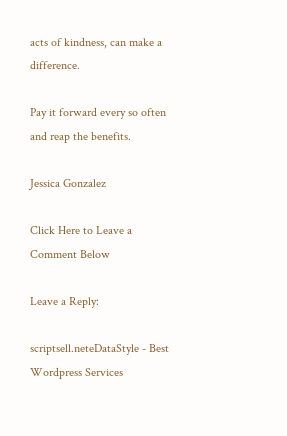acts of kindness, can make a difference.

Pay it forward every so often and reap the benefits.

Jessica Gonzalez

Click Here to Leave a Comment Below

Leave a Reply:

scriptsell.neteDataStyle - Best Wordpress Services